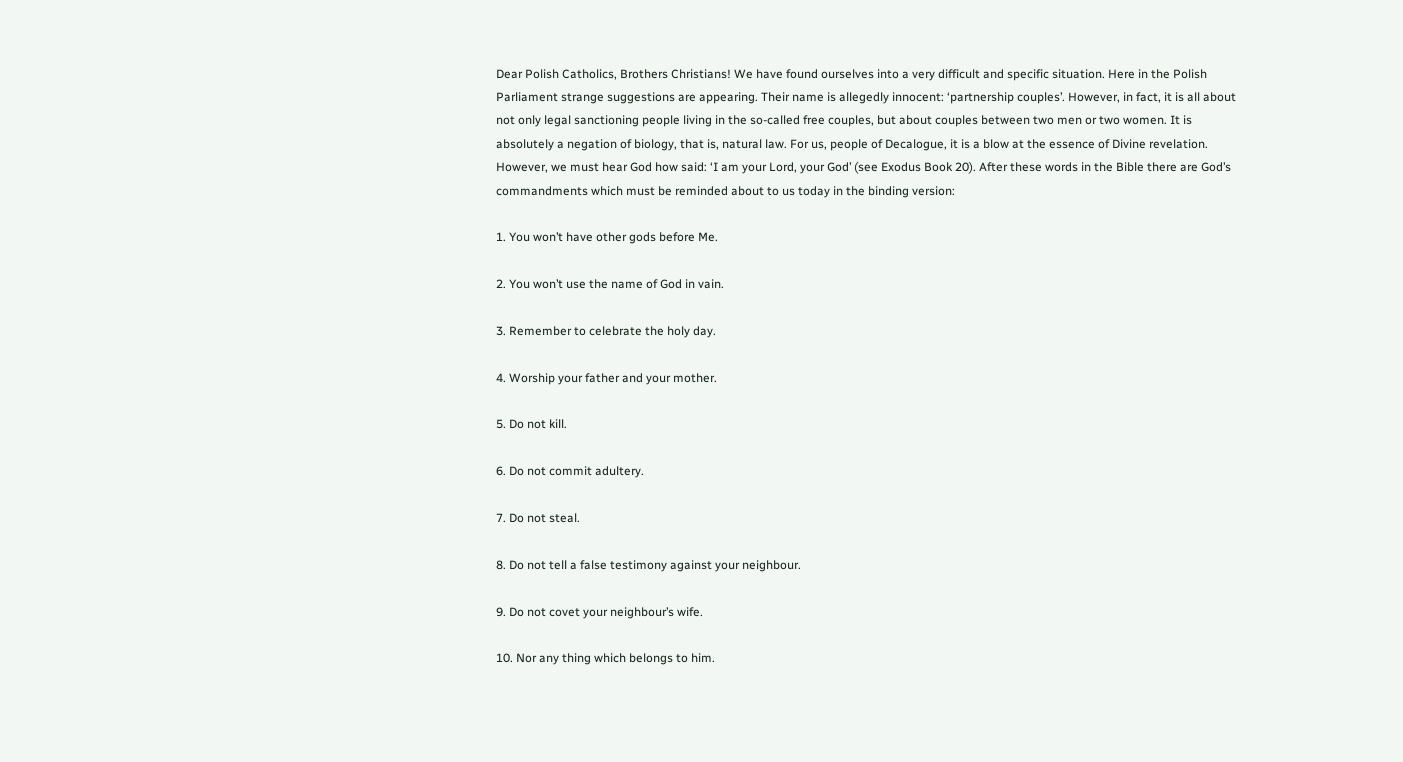Dear Polish Catholics, Brothers Christians! We have found ourselves into a very difficult and specific situation. Here in the Polish Parliament strange suggestions are appearing. Their name is allegedly innocent: ‘partnership couples’. However, in fact, it is all about not only legal sanctioning people living in the so-called free couples, but about couples between two men or two women. It is absolutely a negation of biology, that is, natural law. For us, people of Decalogue, it is a blow at the essence of Divine revelation. However, we must hear God how said: ‘I am your Lord, your God’ (see Exodus Book 20). After these words in the Bible there are God’s commandments which must be reminded about to us today in the binding version:

1. You won’t have other gods before Me.

2. You won’t use the name of God in vain.

3. Remember to celebrate the holy day.

4. Worship your father and your mother.

5. Do not kill.

6. Do not commit adultery.

7. Do not steal.

8. Do not tell a false testimony against your neighbour.

9. Do not covet your neighbour’s wife.

10. Nor any thing which belongs to him.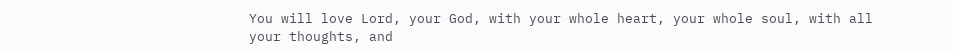You will love Lord, your God, with your whole heart, your whole soul, with all your thoughts, and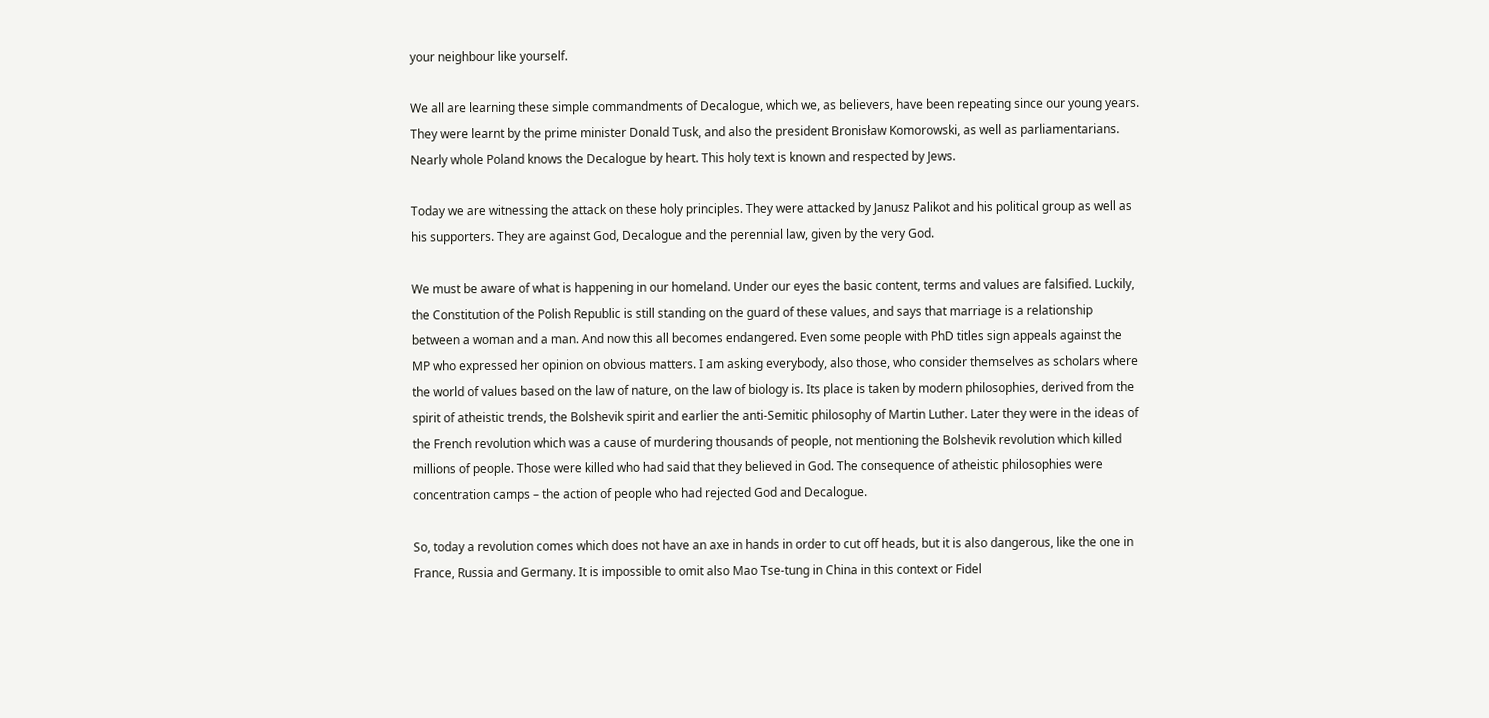your neighbour like yourself.

We all are learning these simple commandments of Decalogue, which we, as believers, have been repeating since our young years. They were learnt by the prime minister Donald Tusk, and also the president Bronisław Komorowski, as well as parliamentarians. Nearly whole Poland knows the Decalogue by heart. This holy text is known and respected by Jews.

Today we are witnessing the attack on these holy principles. They were attacked by Janusz Palikot and his political group as well as his supporters. They are against God, Decalogue and the perennial law, given by the very God.

We must be aware of what is happening in our homeland. Under our eyes the basic content, terms and values are falsified. Luckily, the Constitution of the Polish Republic is still standing on the guard of these values, and says that marriage is a relationship between a woman and a man. And now this all becomes endangered. Even some people with PhD titles sign appeals against the MP who expressed her opinion on obvious matters. I am asking everybody, also those, who consider themselves as scholars where the world of values based on the law of nature, on the law of biology is. Its place is taken by modern philosophies, derived from the spirit of atheistic trends, the Bolshevik spirit and earlier the anti-Semitic philosophy of Martin Luther. Later they were in the ideas of the French revolution which was a cause of murdering thousands of people, not mentioning the Bolshevik revolution which killed millions of people. Those were killed who had said that they believed in God. The consequence of atheistic philosophies were concentration camps – the action of people who had rejected God and Decalogue.

So, today a revolution comes which does not have an axe in hands in order to cut off heads, but it is also dangerous, like the one in France, Russia and Germany. It is impossible to omit also Mao Tse-tung in China in this context or Fidel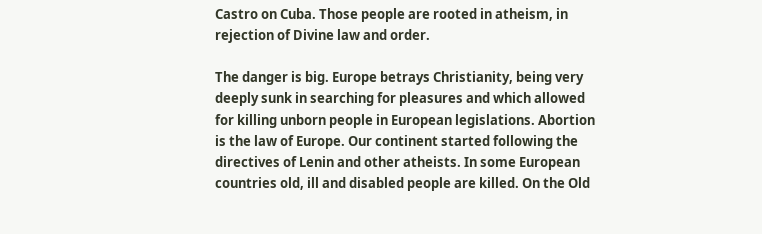Castro on Cuba. Those people are rooted in atheism, in rejection of Divine law and order.

The danger is big. Europe betrays Christianity, being very deeply sunk in searching for pleasures and which allowed for killing unborn people in European legislations. Abortion is the law of Europe. Our continent started following the directives of Lenin and other atheists. In some European countries old, ill and disabled people are killed. On the Old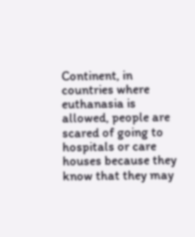Continent, in countries where euthanasia is allowed, people are scared of going to hospitals or care houses because they know that they may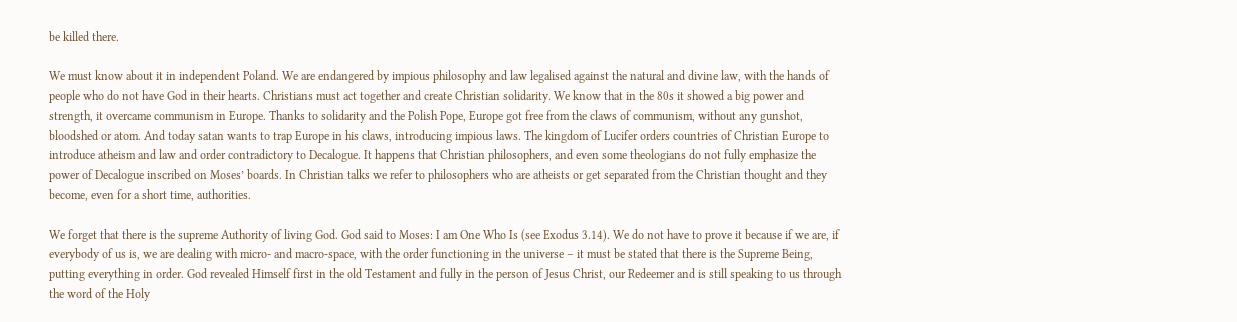be killed there.

We must know about it in independent Poland. We are endangered by impious philosophy and law legalised against the natural and divine law, with the hands of people who do not have God in their hearts. Christians must act together and create Christian solidarity. We know that in the 80s it showed a big power and strength, it overcame communism in Europe. Thanks to solidarity and the Polish Pope, Europe got free from the claws of communism, without any gunshot, bloodshed or atom. And today satan wants to trap Europe in his claws, introducing impious laws. The kingdom of Lucifer orders countries of Christian Europe to introduce atheism and law and order contradictory to Decalogue. It happens that Christian philosophers, and even some theologians do not fully emphasize the power of Decalogue inscribed on Moses’ boards. In Christian talks we refer to philosophers who are atheists or get separated from the Christian thought and they become, even for a short time, authorities.

We forget that there is the supreme Authority of living God. God said to Moses: I am One Who Is (see Exodus 3.14). We do not have to prove it because if we are, if everybody of us is, we are dealing with micro- and macro-space, with the order functioning in the universe – it must be stated that there is the Supreme Being, putting everything in order. God revealed Himself first in the old Testament and fully in the person of Jesus Christ, our Redeemer and is still speaking to us through the word of the Holy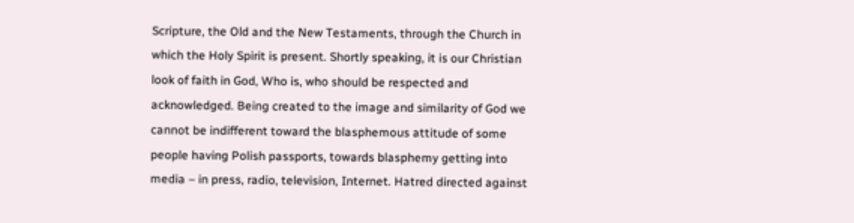Scripture, the Old and the New Testaments, through the Church in which the Holy Spirit is present. Shortly speaking, it is our Christian look of faith in God, Who is, who should be respected and acknowledged. Being created to the image and similarity of God we cannot be indifferent toward the blasphemous attitude of some people having Polish passports, towards blasphemy getting into media – in press, radio, television, Internet. Hatred directed against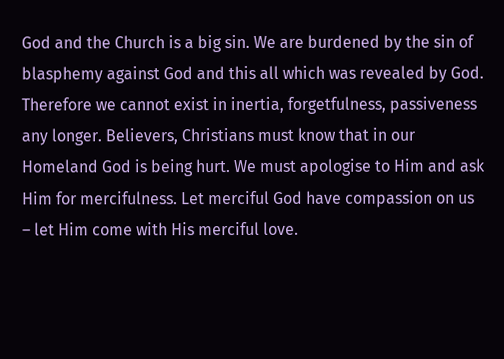God and the Church is a big sin. We are burdened by the sin of blasphemy against God and this all which was revealed by God. Therefore we cannot exist in inertia, forgetfulness, passiveness any longer. Believers, Christians must know that in our Homeland God is being hurt. We must apologise to Him and ask Him for mercifulness. Let merciful God have compassion on us – let Him come with His merciful love.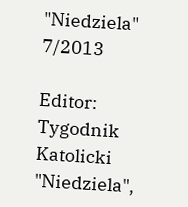"Niedziela" 7/2013

Editor: Tygodnik Katolicki "Niedziela",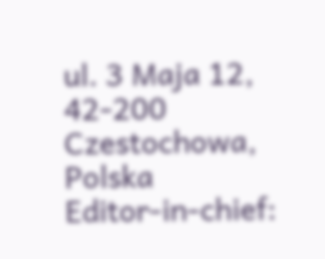ul. 3 Maja 12, 42-200 Czestochowa, Polska
Editor-in-chief: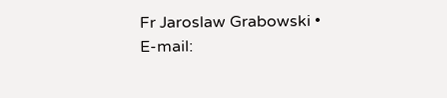Fr Jaroslaw Grabowski • E-mail: